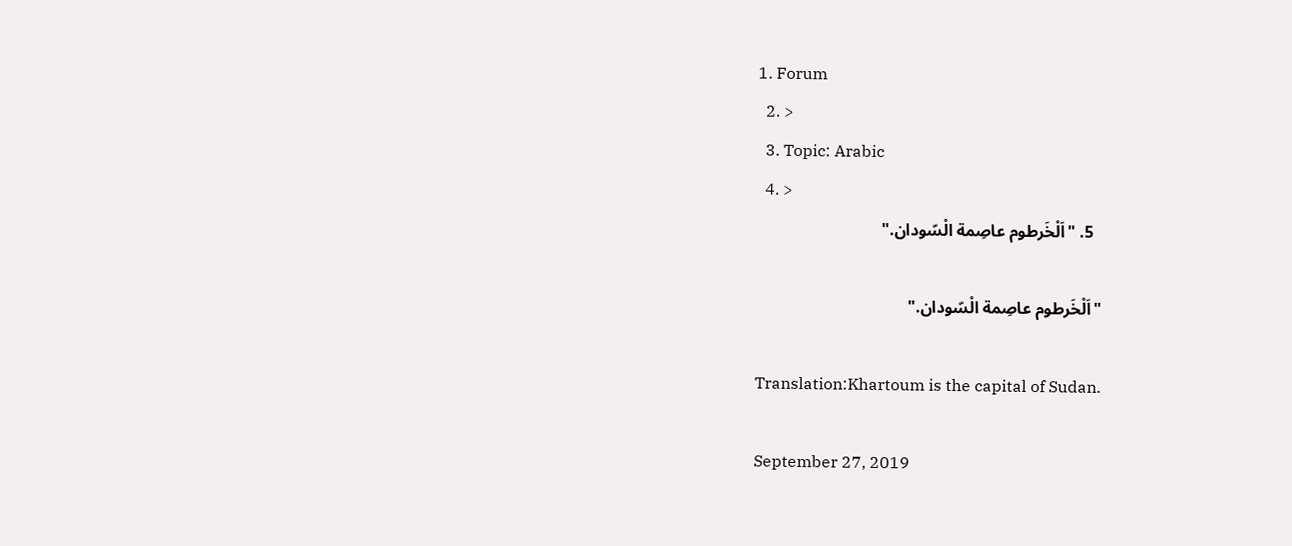1. Forum
  2. >
  3. Topic: Arabic
  4. >
  5. "اَلْخَرطوم عاصِمة الْسّودان."

"اَلْخَرطوم عاصِمة الْسّودان."

Translation:Khartoum is the capital of Sudan.

September 27, 2019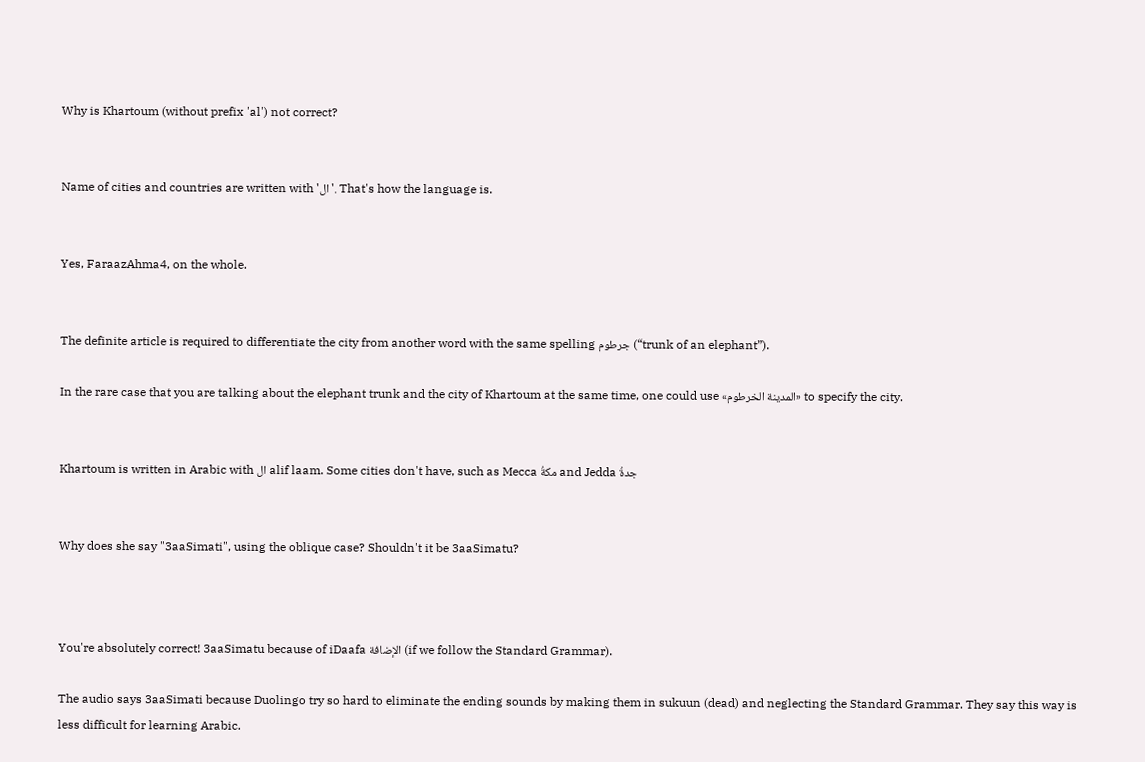Why is Khartoum (without prefix 'al') not correct?


Name of cities and countries are written with 'ال'. That's how the language is.


Yes, FaraazAhma4, on the whole.


The definite article is required to differentiate the city from another word with the same spelling جرطوم (“trunk of an elephant”).

In the rare case that you are talking about the elephant trunk and the city of Khartoum at the same time, one could use «المدينة الخرطوم» to specify the city.


Khartoum is written in Arabic with ال alif laam. Some cities don't have, such as Mecca مكةُ and Jedda جدةُ


Why does she say "3aaSimati", using the oblique case? Shouldn't it be 3aaSimatu?



You're absolutely correct! 3aaSimatu because of iDaafa الإضافة (if we follow the Standard Grammar).

The audio says 3aaSimati because Duolingo try so hard to eliminate the ending sounds by making them in sukuun (dead) and neglecting the Standard Grammar. They say this way is less difficult for learning Arabic.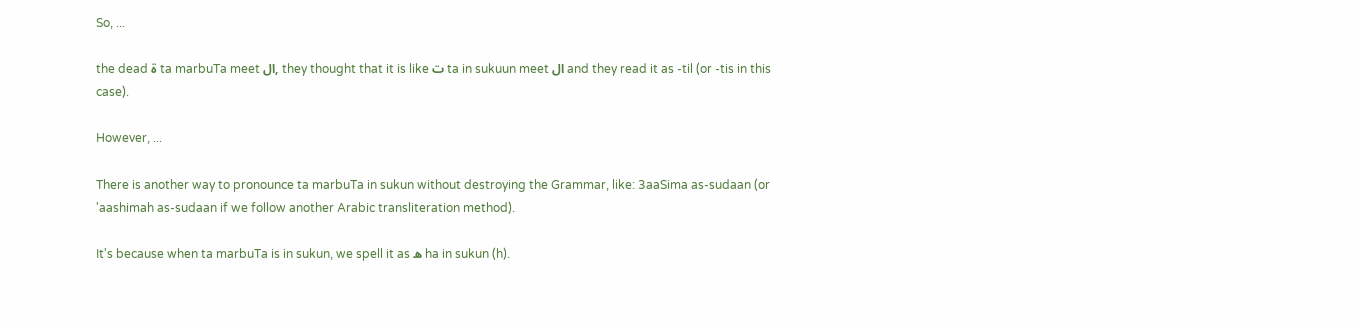So, ...

the dead ة ta marbuTa meet ال, they thought that it is like ت ta in sukuun meet ال and they read it as -til (or -tis in this case).

However, ...

There is another way to pronounce ta marbuTa in sukun without destroying the Grammar, like: 3aaSima as-sudaan (or 'aashimah as-sudaan if we follow another Arabic transliteration method).

It's because when ta marbuTa is in sukun, we spell it as ه ha in sukun (h).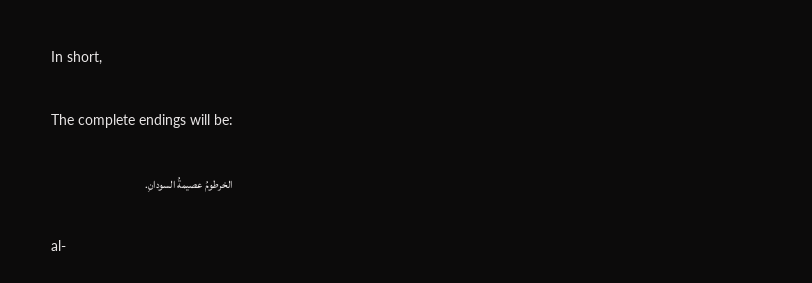In short,

The complete endings will be:

الخرطومُ عصيمةُ السودانِ.

al-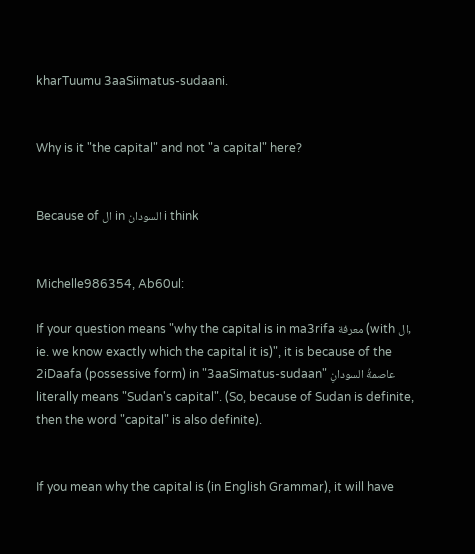kharTuumu 3aaSiimatus-sudaani.


Why is it "the capital" and not "a capital" here?


Because of ال in السودان i think


Michelle986354, Ab60ul:

If your question means "why the capital is in ma3rifa معرفة (with ال, ie. we know exactly which the capital it is)", it is because of the 2iDaafa (possessive form) in "3aaSimatus-sudaan" عاصمةُ السودانِ literally means "Sudan's capital". (So, because of Sudan is definite, then the word "capital" is also definite).


If you mean why the capital is (in English Grammar), it will have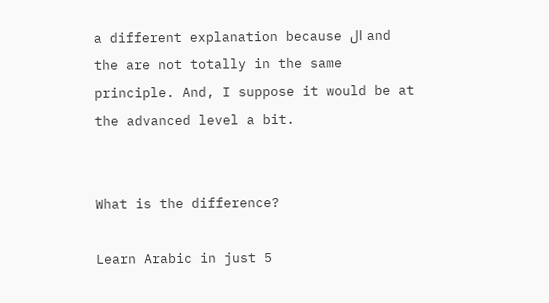a different explanation because ال and the are not totally in the same principle. And, I suppose it would be at the advanced level a bit.


What is the difference?

Learn Arabic in just 5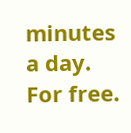minutes a day. For free.